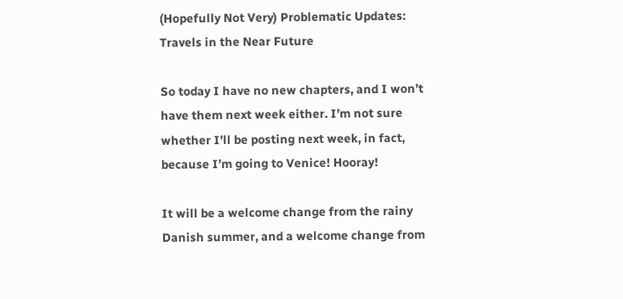(Hopefully Not Very) Problematic Updates: Travels in the Near Future

So today I have no new chapters, and I won’t have them next week either. I’m not sure whether I’ll be posting next week, in fact, because I’m going to Venice! Hooray!

It will be a welcome change from the rainy Danish summer, and a welcome change from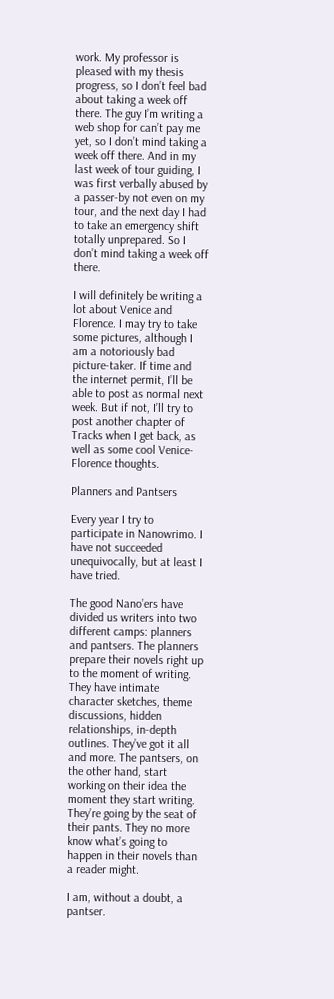work. My professor is pleased with my thesis progress, so I don’t feel bad about taking a week off there. The guy I’m writing a web shop for can’t pay me yet, so I don’t mind taking a week off there. And in my last week of tour guiding, I was first verbally abused by a passer-by not even on my tour, and the next day I had to take an emergency shift totally unprepared. So I don’t mind taking a week off there.

I will definitely be writing a lot about Venice and Florence. I may try to take some pictures, although I am a notoriously bad picture-taker. If time and the internet permit, I’ll be able to post as normal next week. But if not, I’ll try to post another chapter of Tracks when I get back, as well as some cool Venice-Florence thoughts.

Planners and Pantsers

Every year I try to participate in Nanowrimo. I have not succeeded unequivocally, but at least I have tried.

The good Nano’ers have divided us writers into two different camps: planners and pantsers. The planners prepare their novels right up to the moment of writing. They have intimate character sketches, theme discussions, hidden relationships, in-depth outlines. They’ve got it all and more. The pantsers, on the other hand, start working on their idea the moment they start writing. They’re going by the seat of their pants. They no more know what’s going to happen in their novels than a reader might.

I am, without a doubt, a pantser.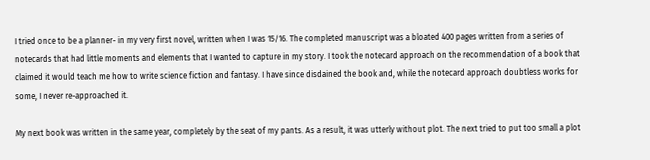I tried once to be a planner- in my very first novel, written when I was 15/16. The completed manuscript was a bloated 400 pages written from a series of notecards that had little moments and elements that I wanted to capture in my story. I took the notecard approach on the recommendation of a book that claimed it would teach me how to write science fiction and fantasy. I have since disdained the book and, while the notecard approach doubtless works for some, I never re-approached it.

My next book was written in the same year, completely by the seat of my pants. As a result, it was utterly without plot. The next tried to put too small a plot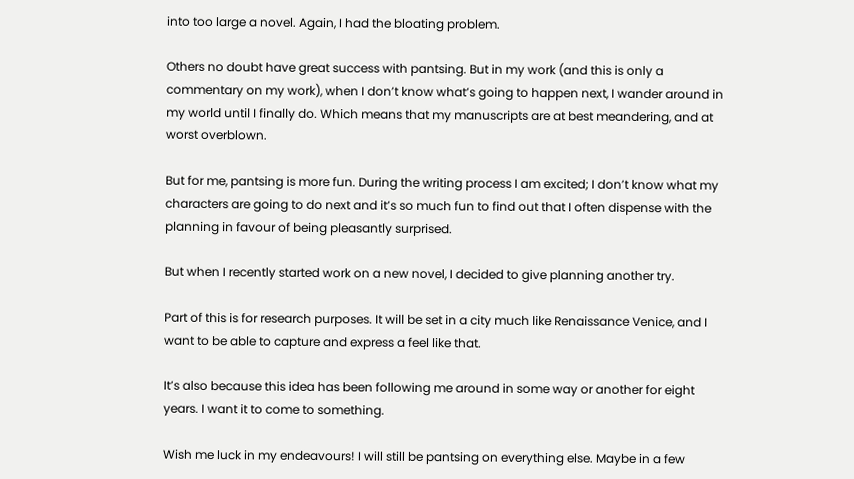into too large a novel. Again, I had the bloating problem.

Others no doubt have great success with pantsing. But in my work (and this is only a commentary on my work), when I don’t know what’s going to happen next, I wander around in my world until I finally do. Which means that my manuscripts are at best meandering, and at worst overblown.

But for me, pantsing is more fun. During the writing process I am excited; I don’t know what my characters are going to do next and it’s so much fun to find out that I often dispense with the planning in favour of being pleasantly surprised.

But when I recently started work on a new novel, I decided to give planning another try.

Part of this is for research purposes. It will be set in a city much like Renaissance Venice, and I want to be able to capture and express a feel like that.

It’s also because this idea has been following me around in some way or another for eight years. I want it to come to something.

Wish me luck in my endeavours! I will still be pantsing on everything else. Maybe in a few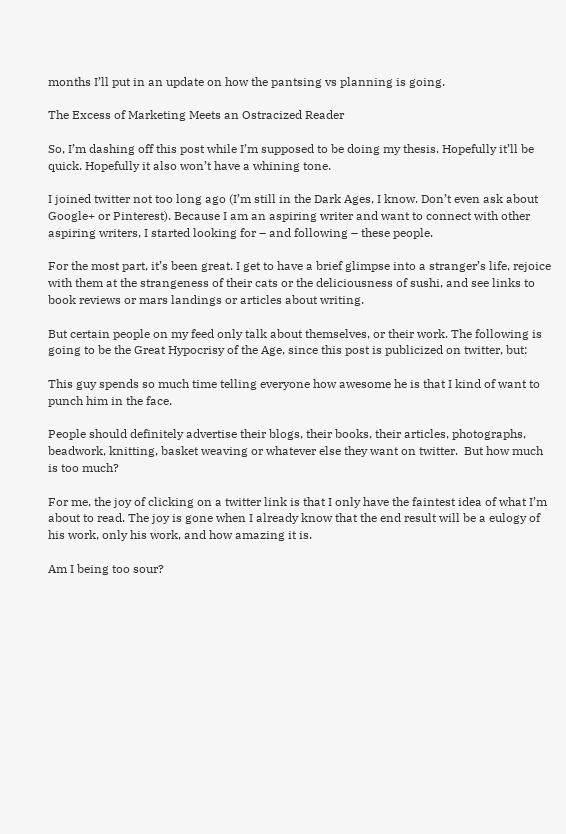months I’ll put in an update on how the pantsing vs planning is going.

The Excess of Marketing Meets an Ostracized Reader

So, I’m dashing off this post while I’m supposed to be doing my thesis. Hopefully it’ll be quick. Hopefully it also won’t have a whining tone.

I joined twitter not too long ago (I’m still in the Dark Ages, I know. Don’t even ask about Google+ or Pinterest). Because I am an aspiring writer and want to connect with other aspiring writers, I started looking for – and following – these people.

For the most part, it’s been great. I get to have a brief glimpse into a stranger’s life, rejoice with them at the strangeness of their cats or the deliciousness of sushi, and see links to book reviews or mars landings or articles about writing.

But certain people on my feed only talk about themselves, or their work. The following is going to be the Great Hypocrisy of the Age, since this post is publicized on twitter, but:

This guy spends so much time telling everyone how awesome he is that I kind of want to punch him in the face.

People should definitely advertise their blogs, their books, their articles, photographs, beadwork, knitting, basket weaving or whatever else they want on twitter.  But how much is too much?

For me, the joy of clicking on a twitter link is that I only have the faintest idea of what I’m about to read. The joy is gone when I already know that the end result will be a eulogy of his work, only his work, and how amazing it is.

Am I being too sour?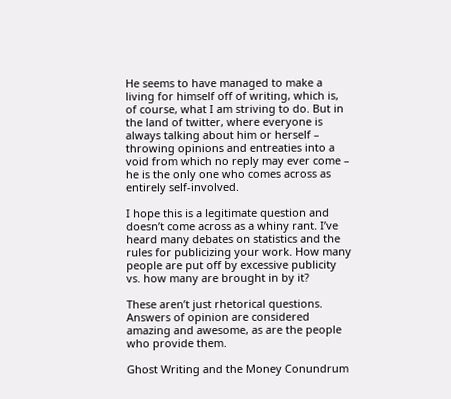He seems to have managed to make a living for himself off of writing, which is, of course, what I am striving to do. But in the land of twitter, where everyone is always talking about him or herself – throwing opinions and entreaties into a void from which no reply may ever come – he is the only one who comes across as entirely self-involved.

I hope this is a legitimate question and doesn’t come across as a whiny rant. I’ve heard many debates on statistics and the rules for publicizing your work. How many people are put off by excessive publicity vs. how many are brought in by it?

These aren’t just rhetorical questions. Answers of opinion are considered amazing and awesome, as are the people who provide them.

Ghost Writing and the Money Conundrum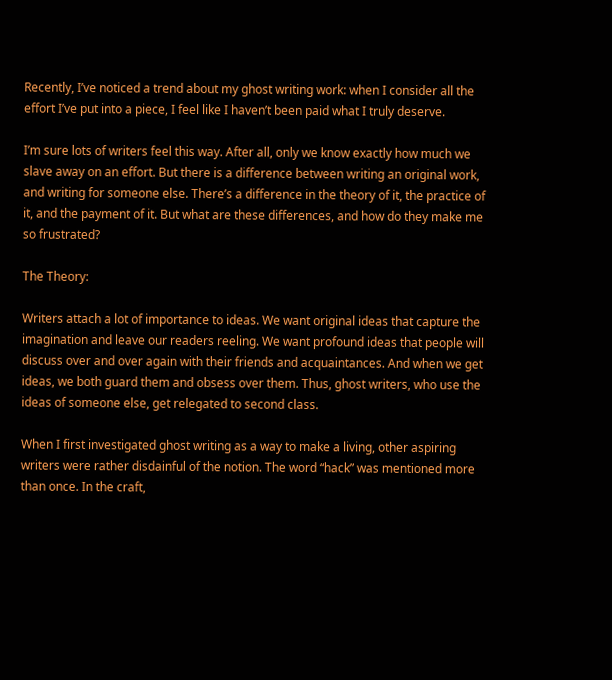Recently, I’ve noticed a trend about my ghost writing work: when I consider all the effort I’ve put into a piece, I feel like I haven’t been paid what I truly deserve.

I’m sure lots of writers feel this way. After all, only we know exactly how much we slave away on an effort. But there is a difference between writing an original work, and writing for someone else. There’s a difference in the theory of it, the practice of it, and the payment of it. But what are these differences, and how do they make me so frustrated?

The Theory:

Writers attach a lot of importance to ideas. We want original ideas that capture the imagination and leave our readers reeling. We want profound ideas that people will discuss over and over again with their friends and acquaintances. And when we get ideas, we both guard them and obsess over them. Thus, ghost writers, who use the ideas of someone else, get relegated to second class.

When I first investigated ghost writing as a way to make a living, other aspiring writers were rather disdainful of the notion. The word “hack” was mentioned more than once. In the craft,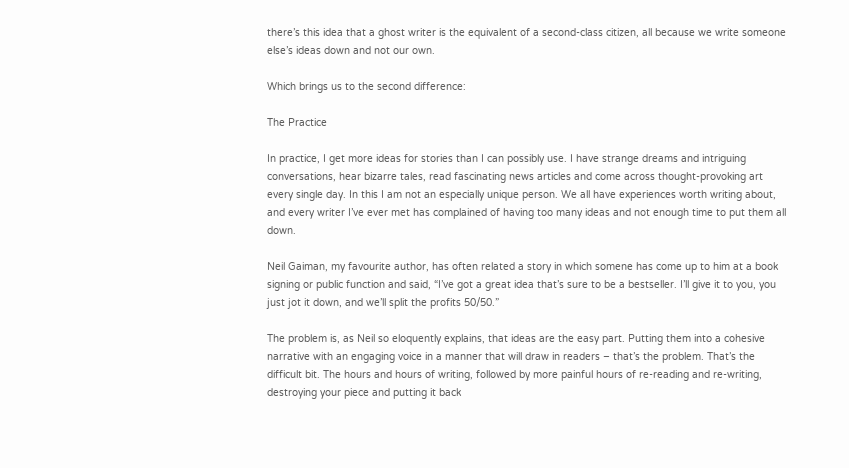there’s this idea that a ghost writer is the equivalent of a second-class citizen, all because we write someone else’s ideas down and not our own.

Which brings us to the second difference:

The Practice

In practice, I get more ideas for stories than I can possibly use. I have strange dreams and intriguing conversations, hear bizarre tales, read fascinating news articles and come across thought-provoking art every single day. In this I am not an especially unique person. We all have experiences worth writing about, and every writer I’ve ever met has complained of having too many ideas and not enough time to put them all down.

Neil Gaiman, my favourite author, has often related a story in which somene has come up to him at a book signing or public function and said, “I’ve got a great idea that’s sure to be a bestseller. I’ll give it to you, you just jot it down, and we’ll split the profits 50/50.”

The problem is, as Neil so eloquently explains, that ideas are the easy part. Putting them into a cohesive narrative with an engaging voice in a manner that will draw in readers – that’s the problem. That’s the difficult bit. The hours and hours of writing, followed by more painful hours of re-reading and re-writing, destroying your piece and putting it back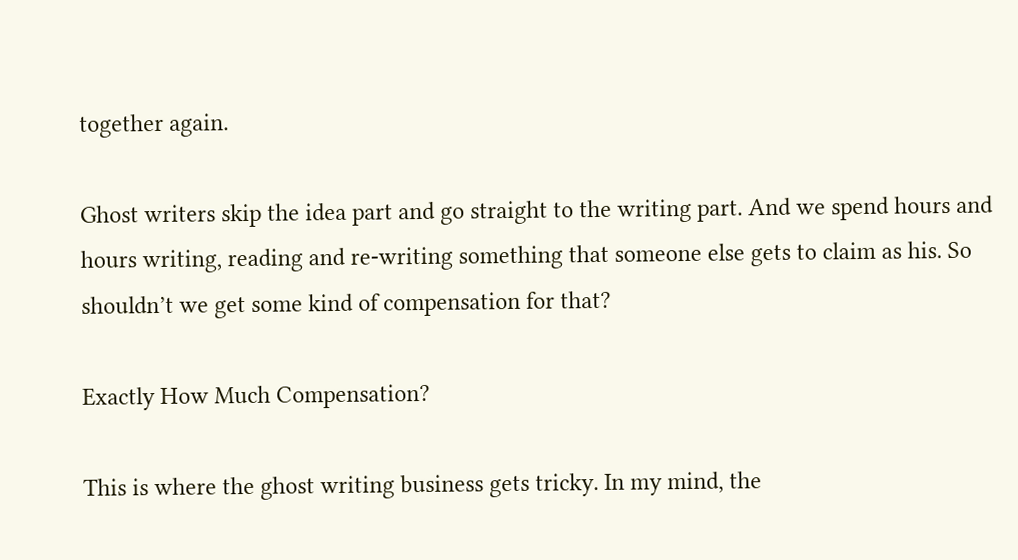together again.

Ghost writers skip the idea part and go straight to the writing part. And we spend hours and hours writing, reading and re-writing something that someone else gets to claim as his. So shouldn’t we get some kind of compensation for that?

Exactly How Much Compensation?

This is where the ghost writing business gets tricky. In my mind, the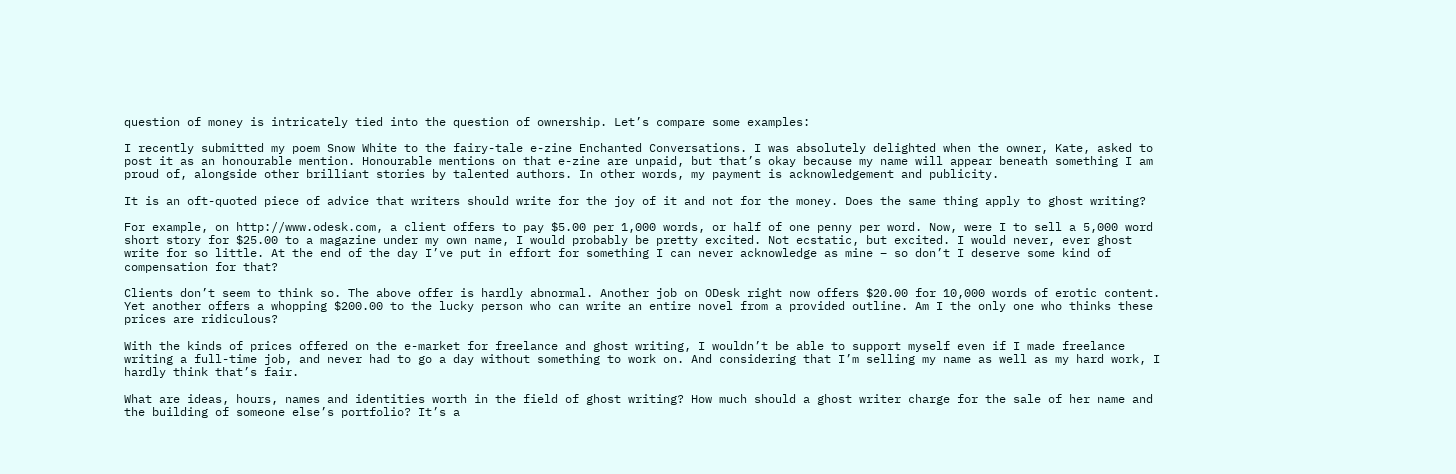question of money is intricately tied into the question of ownership. Let’s compare some examples:

I recently submitted my poem Snow White to the fairy-tale e-zine Enchanted Conversations. I was absolutely delighted when the owner, Kate, asked to post it as an honourable mention. Honourable mentions on that e-zine are unpaid, but that’s okay because my name will appear beneath something I am proud of, alongside other brilliant stories by talented authors. In other words, my payment is acknowledgement and publicity.

It is an oft-quoted piece of advice that writers should write for the joy of it and not for the money. Does the same thing apply to ghost writing?

For example, on http://www.odesk.com, a client offers to pay $5.00 per 1,000 words, or half of one penny per word. Now, were I to sell a 5,000 word short story for $25.00 to a magazine under my own name, I would probably be pretty excited. Not ecstatic, but excited. I would never, ever ghost write for so little. At the end of the day I’ve put in effort for something I can never acknowledge as mine – so don’t I deserve some kind of compensation for that?

Clients don’t seem to think so. The above offer is hardly abnormal. Another job on ODesk right now offers $20.00 for 10,000 words of erotic content. Yet another offers a whopping $200.00 to the lucky person who can write an entire novel from a provided outline. Am I the only one who thinks these prices are ridiculous?

With the kinds of prices offered on the e-market for freelance and ghost writing, I wouldn’t be able to support myself even if I made freelance writing a full-time job, and never had to go a day without something to work on. And considering that I’m selling my name as well as my hard work, I hardly think that’s fair.

What are ideas, hours, names and identities worth in the field of ghost writing? How much should a ghost writer charge for the sale of her name and the building of someone else’s portfolio? It’s a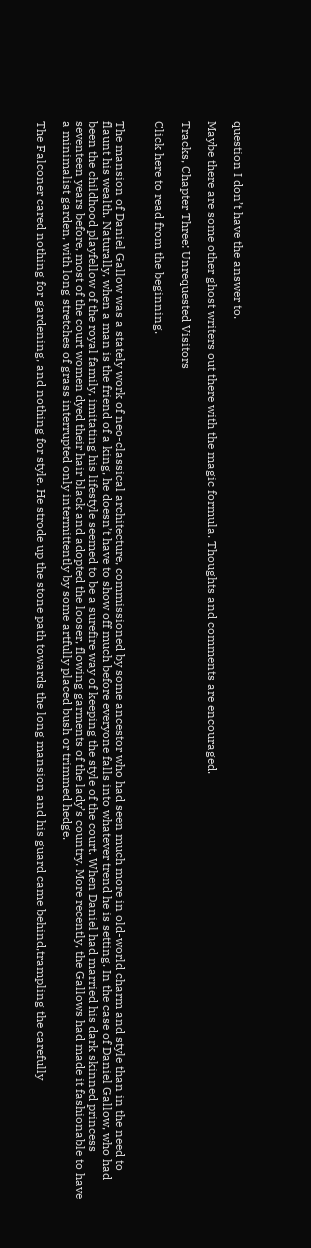question I don’t have the answer to.

Maybe there are some other ghost writers out there with the magic formula. Thoughts and comments are encouraged.

Tracks, Chapter Three: Unrequested Visitors

Click here to read from the beginning.


The mansion of Daniel Gallow was a stately work of neo-classical architecture, commissioned by some ancestor who had seen much more in old-world charm and style than in the need to flaunt his wealth. Naturally, when a man is the friend of a king, he doesn’t have to show off much before everyone falls into whatever trend he is setting. In the case of Daniel Gallow, who had been the childhood playfellow of the royal family, imitating his lifestyle seemed to be a surefire way of keeping the style of the court. When Daniel had married his dark skinned princess seventeen years before, most of the court women dyed their hair black and adopted the looser, flowing garments of the lady’s country. More recently, the Gallows had made it fashionable to have a minimalist garden, with long stretches of grass interrupted only intermittently by some artfully placed bush or trimmed hedge.

The Falconer cared nothing for gardening, and nothing for style. He strode up the stone path towards the long mansion and his guard came behind,trampling the carefully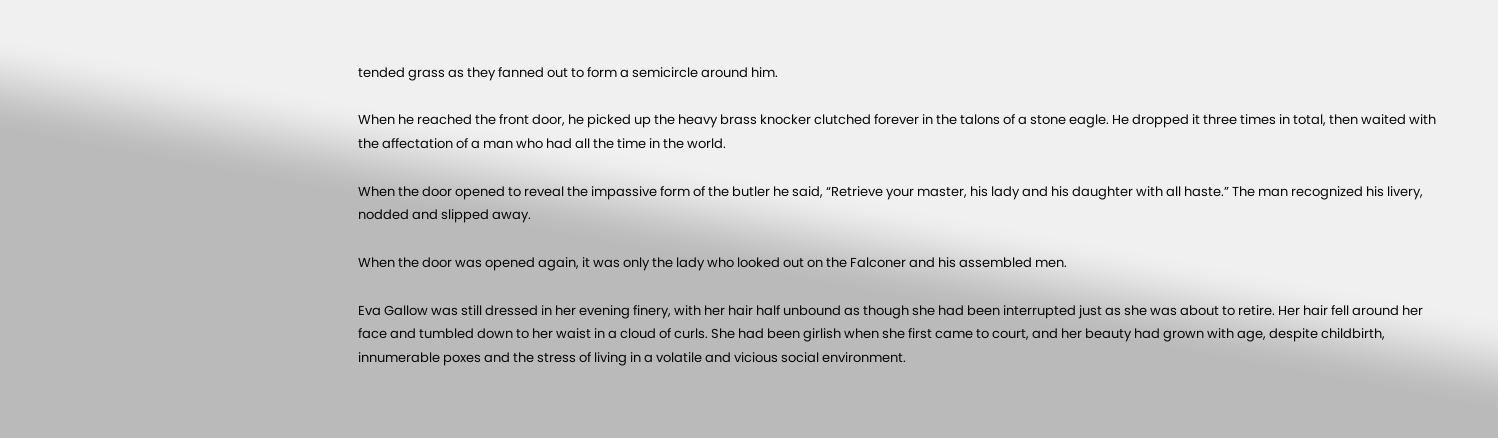tended grass as they fanned out to form a semicircle around him.

When he reached the front door, he picked up the heavy brass knocker clutched forever in the talons of a stone eagle. He dropped it three times in total, then waited with the affectation of a man who had all the time in the world.

When the door opened to reveal the impassive form of the butler he said, “Retrieve your master, his lady and his daughter with all haste.” The man recognized his livery, nodded and slipped away.

When the door was opened again, it was only the lady who looked out on the Falconer and his assembled men.

Eva Gallow was still dressed in her evening finery, with her hair half unbound as though she had been interrupted just as she was about to retire. Her hair fell around her face and tumbled down to her waist in a cloud of curls. She had been girlish when she first came to court, and her beauty had grown with age, despite childbirth, innumerable poxes and the stress of living in a volatile and vicious social environment.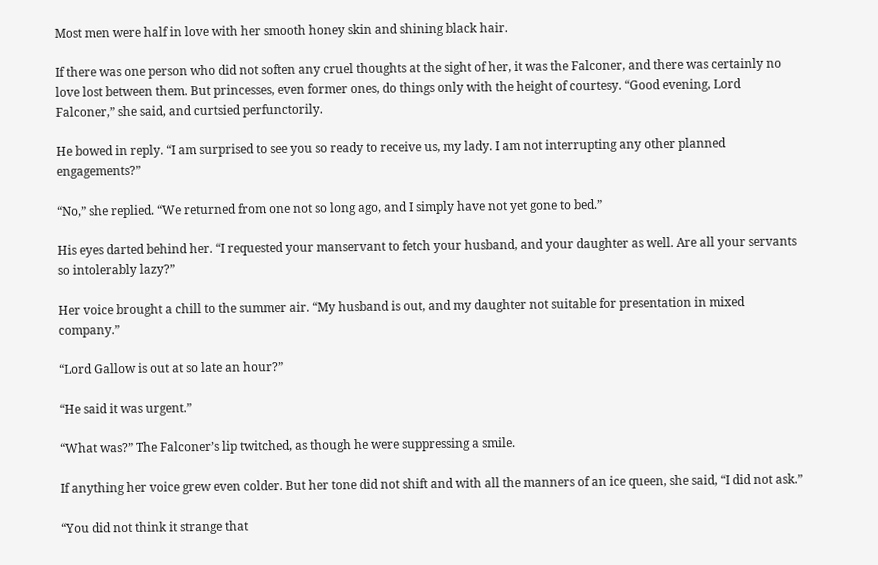Most men were half in love with her smooth honey skin and shining black hair.

If there was one person who did not soften any cruel thoughts at the sight of her, it was the Falconer, and there was certainly no love lost between them. But princesses, even former ones, do things only with the height of courtesy. “Good evening, Lord Falconer,” she said, and curtsied perfunctorily.

He bowed in reply. “I am surprised to see you so ready to receive us, my lady. I am not interrupting any other planned engagements?”

“No,” she replied. “We returned from one not so long ago, and I simply have not yet gone to bed.”

His eyes darted behind her. “I requested your manservant to fetch your husband, and your daughter as well. Are all your servants so intolerably lazy?”

Her voice brought a chill to the summer air. “My husband is out, and my daughter not suitable for presentation in mixed company.”

“Lord Gallow is out at so late an hour?”

“He said it was urgent.”

“What was?” The Falconer’s lip twitched, as though he were suppressing a smile.

If anything her voice grew even colder. But her tone did not shift and with all the manners of an ice queen, she said, “I did not ask.”

“You did not think it strange that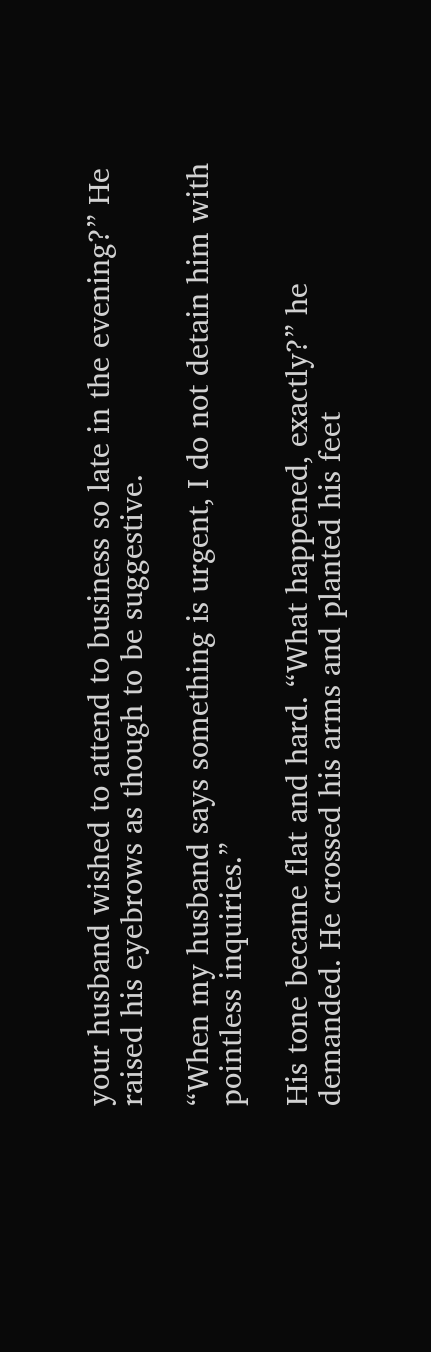your husband wished to attend to business so late in the evening?” He raised his eyebrows as though to be suggestive.

“When my husband says something is urgent, I do not detain him with pointless inquiries.”

His tone became flat and hard. “What happened, exactly?” he demanded. He crossed his arms and planted his feet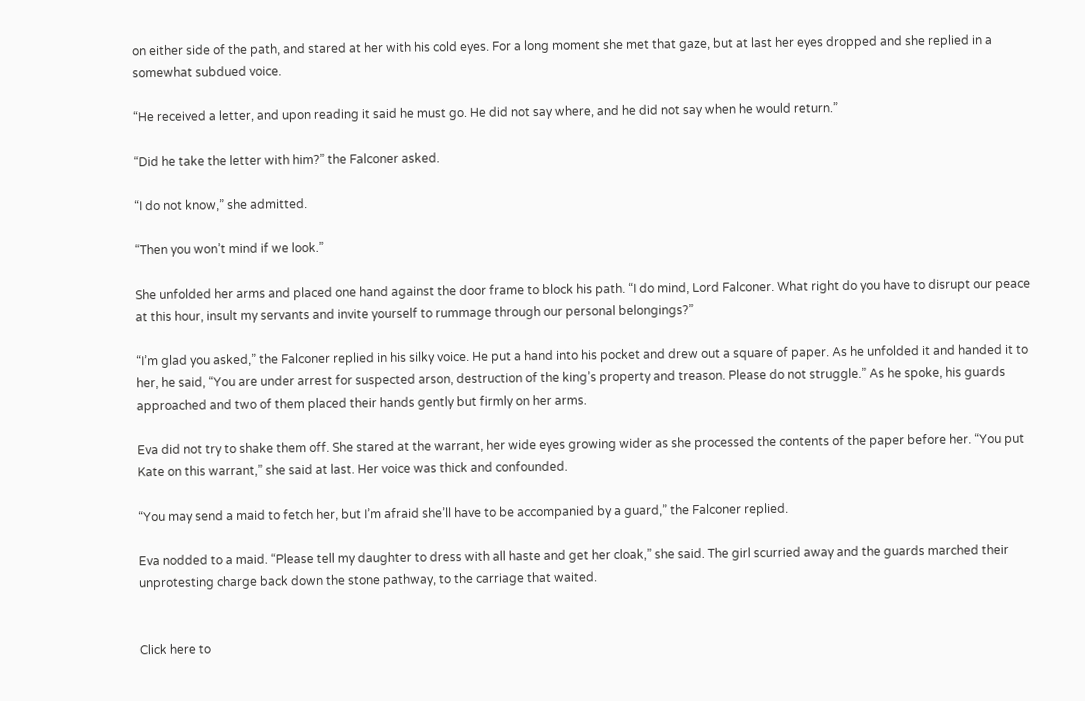on either side of the path, and stared at her with his cold eyes. For a long moment she met that gaze, but at last her eyes dropped and she replied in a somewhat subdued voice.

“He received a letter, and upon reading it said he must go. He did not say where, and he did not say when he would return.”

“Did he take the letter with him?” the Falconer asked.

“I do not know,” she admitted.

“Then you won’t mind if we look.”

She unfolded her arms and placed one hand against the door frame to block his path. “I do mind, Lord Falconer. What right do you have to disrupt our peace at this hour, insult my servants and invite yourself to rummage through our personal belongings?”

“I’m glad you asked,” the Falconer replied in his silky voice. He put a hand into his pocket and drew out a square of paper. As he unfolded it and handed it to her, he said, “You are under arrest for suspected arson, destruction of the king’s property and treason. Please do not struggle.” As he spoke, his guards approached and two of them placed their hands gently but firmly on her arms.

Eva did not try to shake them off. She stared at the warrant, her wide eyes growing wider as she processed the contents of the paper before her. “You put Kate on this warrant,” she said at last. Her voice was thick and confounded.

“You may send a maid to fetch her, but I’m afraid she’ll have to be accompanied by a guard,” the Falconer replied.

Eva nodded to a maid. “Please tell my daughter to dress with all haste and get her cloak,” she said. The girl scurried away and the guards marched their unprotesting charge back down the stone pathway, to the carriage that waited.


Click here to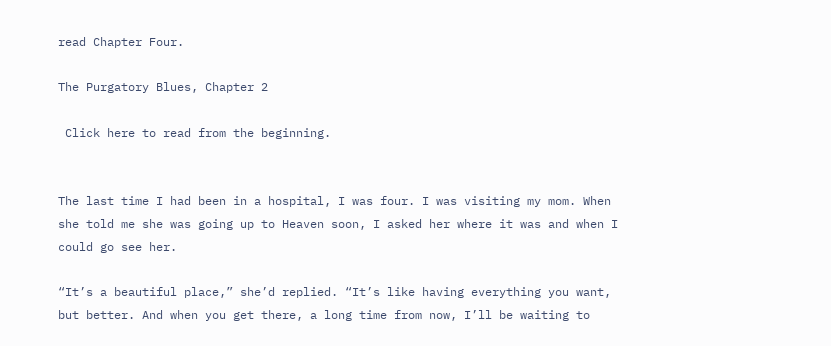read Chapter Four.

The Purgatory Blues, Chapter 2

 Click here to read from the beginning.


The last time I had been in a hospital, I was four. I was visiting my mom. When she told me she was going up to Heaven soon, I asked her where it was and when I could go see her.

“It’s a beautiful place,” she’d replied. “It’s like having everything you want, but better. And when you get there, a long time from now, I’ll be waiting to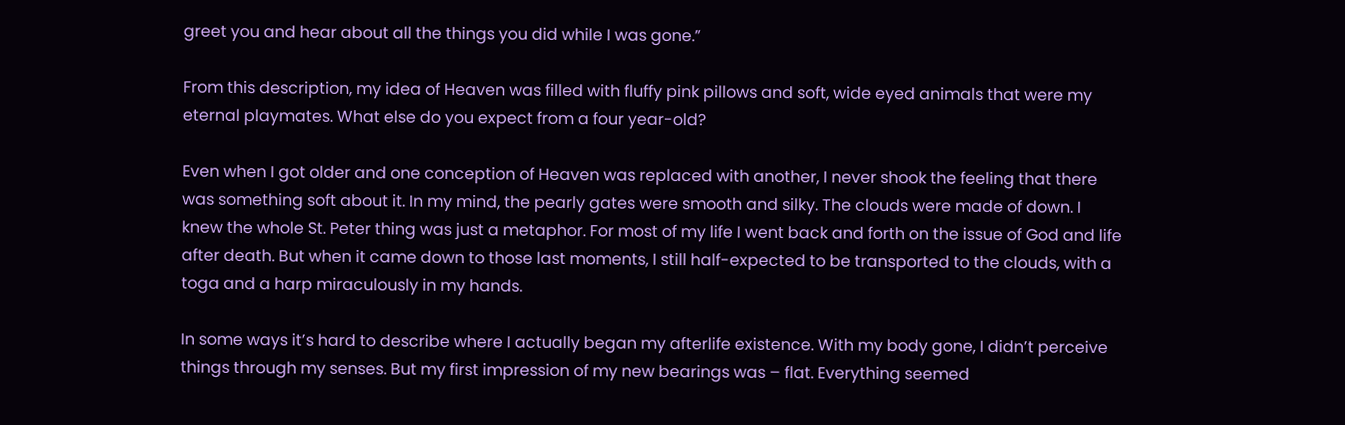greet you and hear about all the things you did while I was gone.”

From this description, my idea of Heaven was filled with fluffy pink pillows and soft, wide eyed animals that were my eternal playmates. What else do you expect from a four year-old?

Even when I got older and one conception of Heaven was replaced with another, I never shook the feeling that there was something soft about it. In my mind, the pearly gates were smooth and silky. The clouds were made of down. I knew the whole St. Peter thing was just a metaphor. For most of my life I went back and forth on the issue of God and life after death. But when it came down to those last moments, I still half-expected to be transported to the clouds, with a toga and a harp miraculously in my hands.

In some ways it’s hard to describe where I actually began my afterlife existence. With my body gone, I didn’t perceive things through my senses. But my first impression of my new bearings was – flat. Everything seemed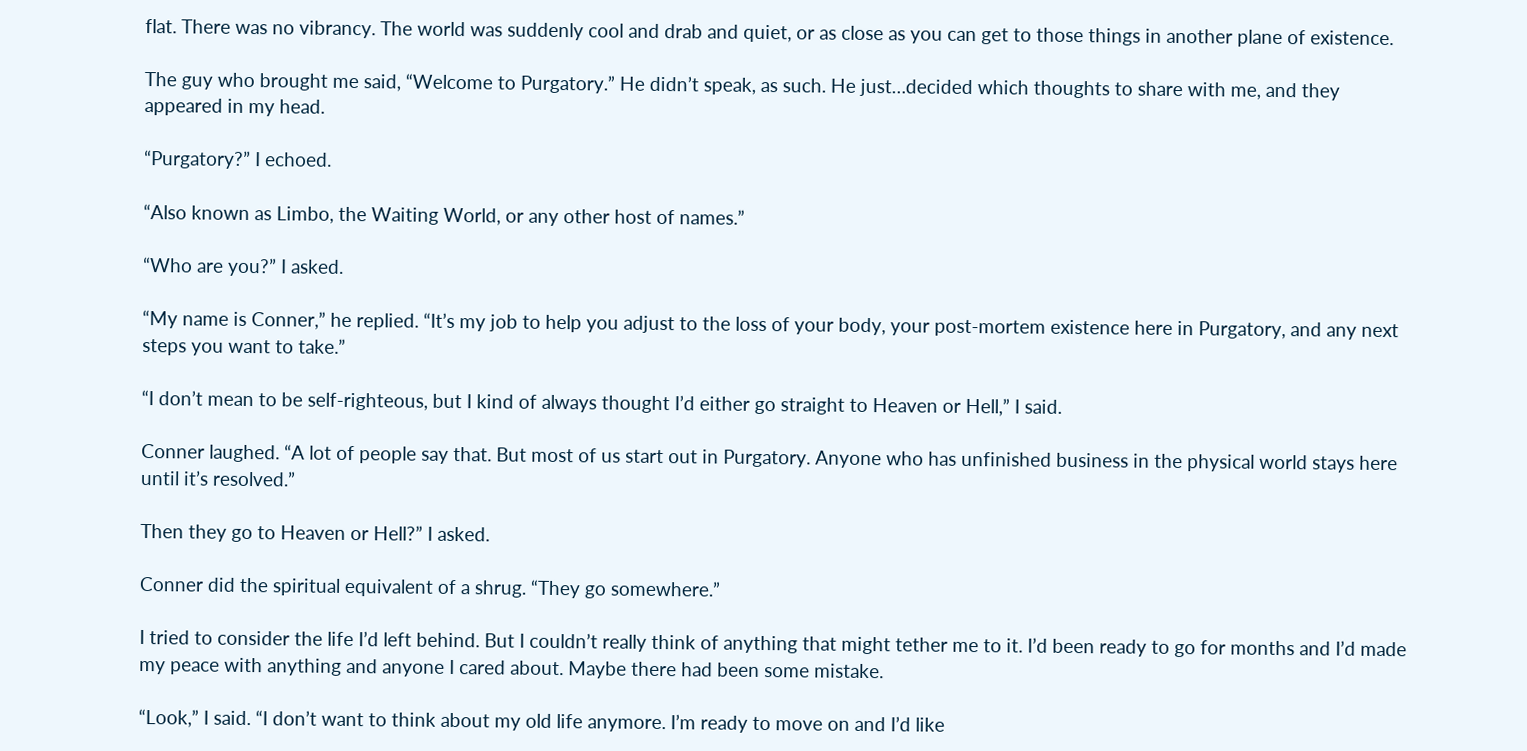flat. There was no vibrancy. The world was suddenly cool and drab and quiet, or as close as you can get to those things in another plane of existence.

The guy who brought me said, “Welcome to Purgatory.” He didn’t speak, as such. He just…decided which thoughts to share with me, and they appeared in my head.

“Purgatory?” I echoed.

“Also known as Limbo, the Waiting World, or any other host of names.”

“Who are you?” I asked.

“My name is Conner,” he replied. “It’s my job to help you adjust to the loss of your body, your post-mortem existence here in Purgatory, and any next steps you want to take.”

“I don’t mean to be self-righteous, but I kind of always thought I’d either go straight to Heaven or Hell,” I said.

Conner laughed. “A lot of people say that. But most of us start out in Purgatory. Anyone who has unfinished business in the physical world stays here until it’s resolved.”

Then they go to Heaven or Hell?” I asked.

Conner did the spiritual equivalent of a shrug. “They go somewhere.”

I tried to consider the life I’d left behind. But I couldn’t really think of anything that might tether me to it. I’d been ready to go for months and I’d made my peace with anything and anyone I cared about. Maybe there had been some mistake.

“Look,” I said. “I don’t want to think about my old life anymore. I’m ready to move on and I’d like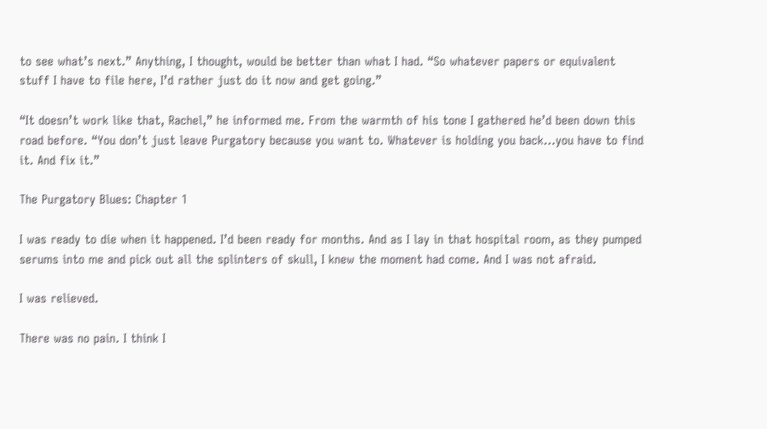to see what’s next.” Anything, I thought, would be better than what I had. “So whatever papers or equivalent stuff I have to file here, I’d rather just do it now and get going.”

“It doesn’t work like that, Rachel,” he informed me. From the warmth of his tone I gathered he’d been down this road before. “You don’t just leave Purgatory because you want to. Whatever is holding you back…you have to find it. And fix it.”

The Purgatory Blues: Chapter 1

I was ready to die when it happened. I’d been ready for months. And as I lay in that hospital room, as they pumped serums into me and pick out all the splinters of skull, I knew the moment had come. And I was not afraid.

I was relieved.

There was no pain. I think I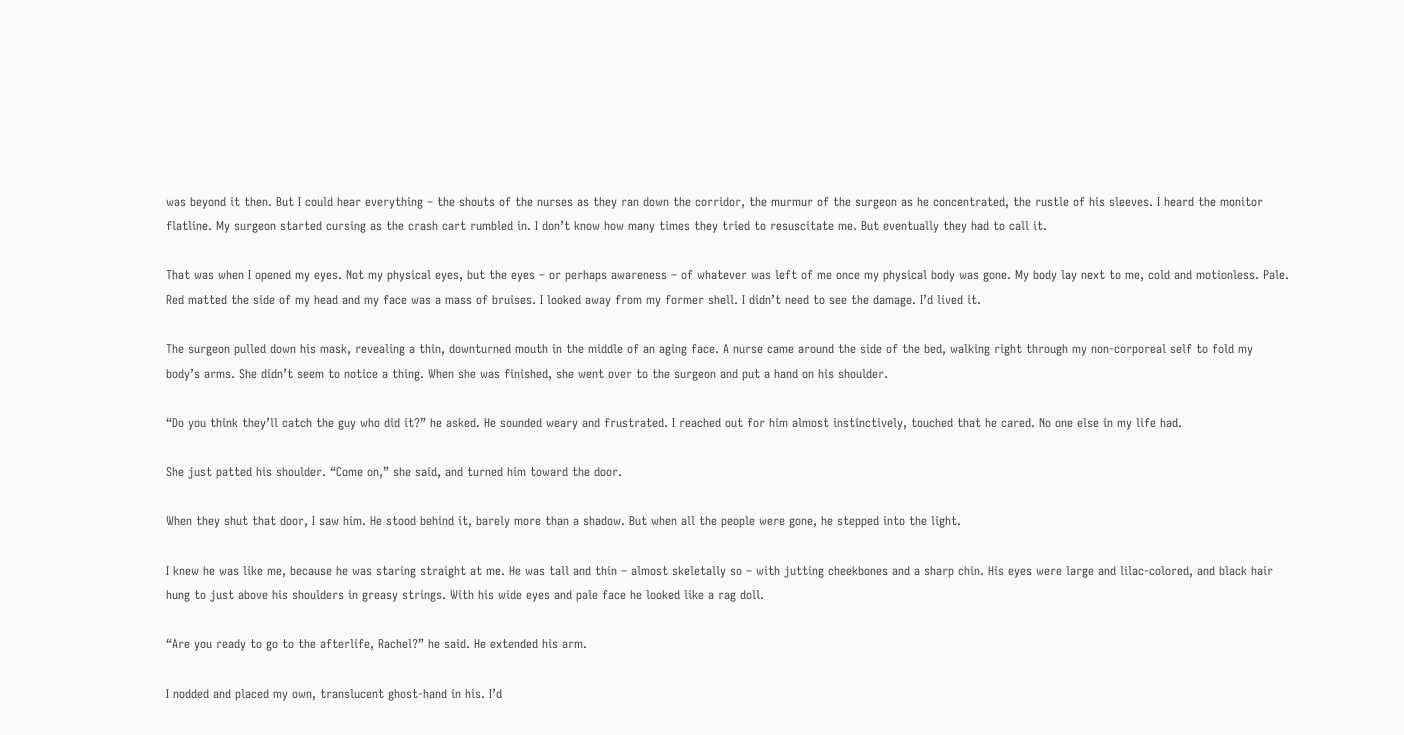was beyond it then. But I could hear everything – the shouts of the nurses as they ran down the corridor, the murmur of the surgeon as he concentrated, the rustle of his sleeves. I heard the monitor flatline. My surgeon started cursing as the crash cart rumbled in. I don’t know how many times they tried to resuscitate me. But eventually they had to call it.

That was when I opened my eyes. Not my physical eyes, but the eyes – or perhaps awareness – of whatever was left of me once my physical body was gone. My body lay next to me, cold and motionless. Pale. Red matted the side of my head and my face was a mass of bruises. I looked away from my former shell. I didn’t need to see the damage. I’d lived it.

The surgeon pulled down his mask, revealing a thin, downturned mouth in the middle of an aging face. A nurse came around the side of the bed, walking right through my non-corporeal self to fold my body’s arms. She didn’t seem to notice a thing. When she was finished, she went over to the surgeon and put a hand on his shoulder.

“Do you think they’ll catch the guy who did it?” he asked. He sounded weary and frustrated. I reached out for him almost instinctively, touched that he cared. No one else in my life had.

She just patted his shoulder. “Come on,” she said, and turned him toward the door.

When they shut that door, I saw him. He stood behind it, barely more than a shadow. But when all the people were gone, he stepped into the light.

I knew he was like me, because he was staring straight at me. He was tall and thin – almost skeletally so – with jutting cheekbones and a sharp chin. His eyes were large and lilac-colored, and black hair hung to just above his shoulders in greasy strings. With his wide eyes and pale face he looked like a rag doll.

“Are you ready to go to the afterlife, Rachel?” he said. He extended his arm.

I nodded and placed my own, translucent ghost-hand in his. I’d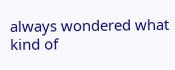always wondered what kind of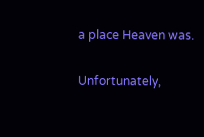a place Heaven was.

Unfortunately,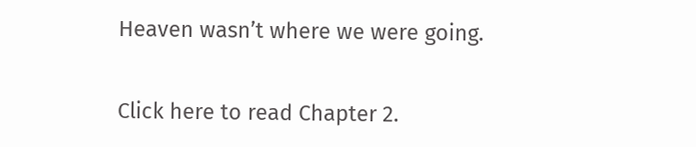Heaven wasn’t where we were going.


Click here to read Chapter 2.